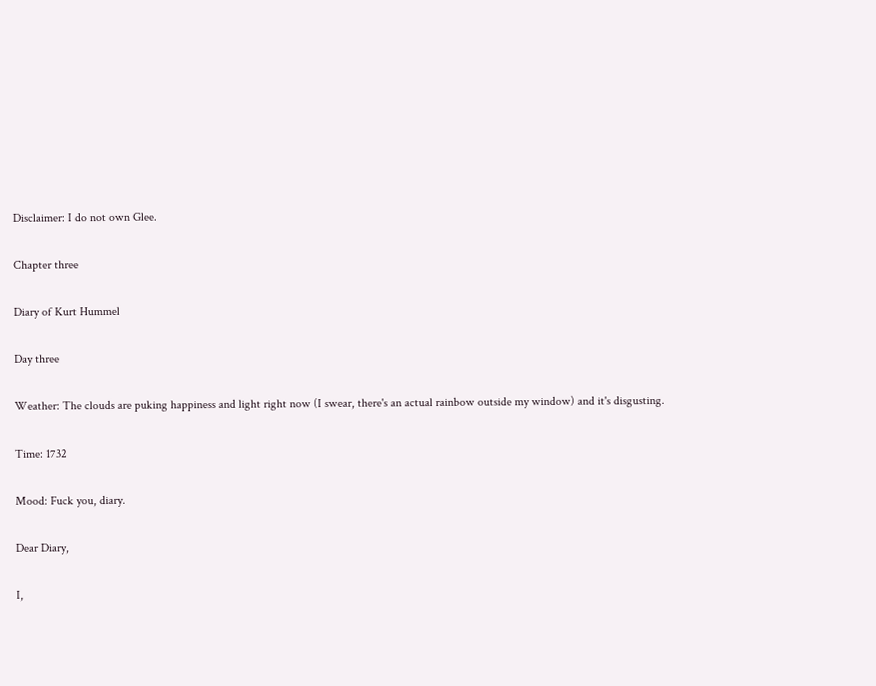Disclaimer: I do not own Glee.

Chapter three

Diary of Kurt Hummel

Day three

Weather: The clouds are puking happiness and light right now (I swear, there's an actual rainbow outside my window) and it's disgusting.

Time: 1732

Mood: Fuck you, diary.

Dear Diary,

I,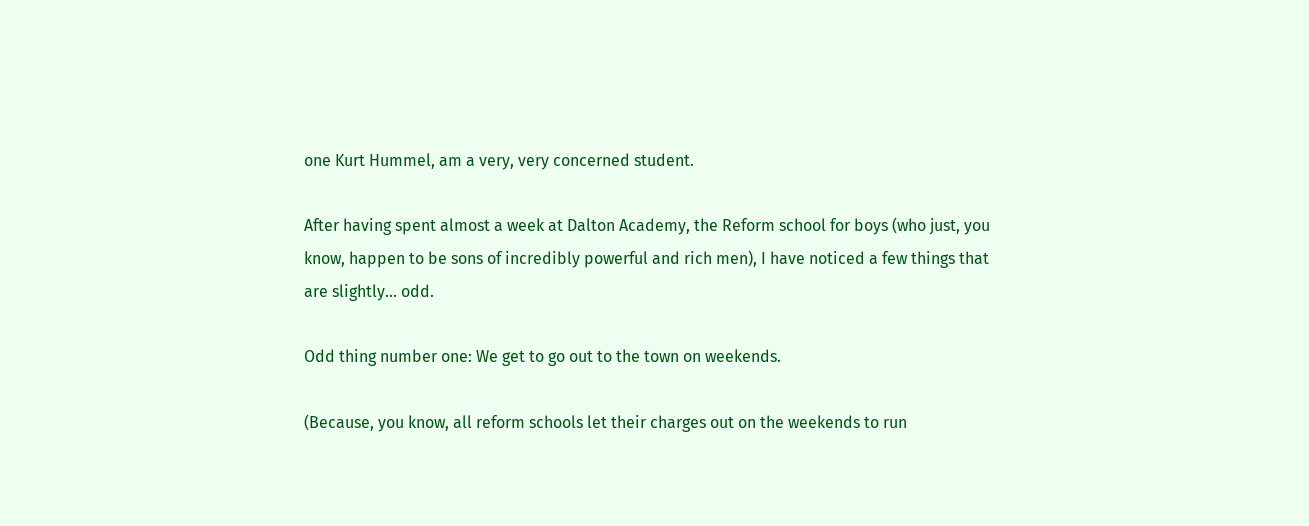one Kurt Hummel, am a very, very concerned student.

After having spent almost a week at Dalton Academy, the Reform school for boys (who just, you know, happen to be sons of incredibly powerful and rich men), I have noticed a few things that are slightly... odd.

Odd thing number one: We get to go out to the town on weekends.

(Because, you know, all reform schools let their charges out on the weekends to run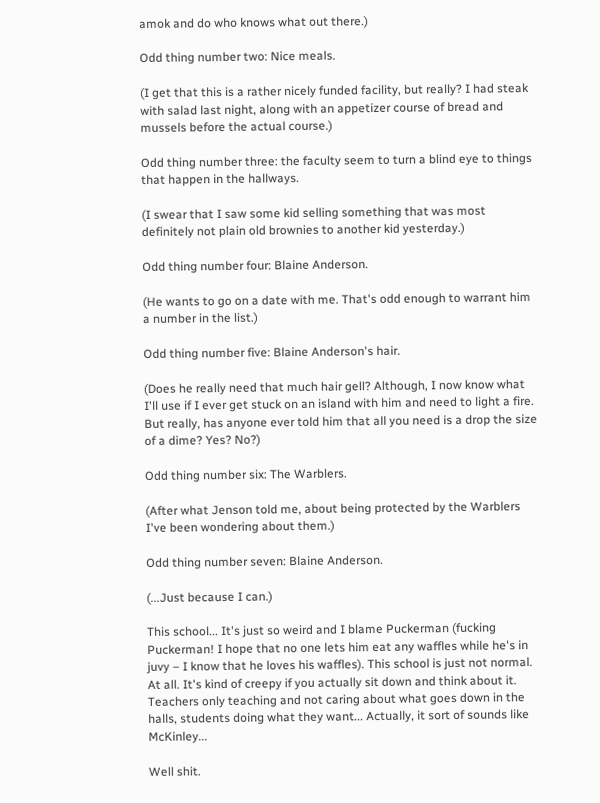amok and do who knows what out there.)

Odd thing number two: Nice meals.

(I get that this is a rather nicely funded facility, but really? I had steak with salad last night, along with an appetizer course of bread and mussels before the actual course.)

Odd thing number three: the faculty seem to turn a blind eye to things that happen in the hallways.

(I swear that I saw some kid selling something that was most definitely not plain old brownies to another kid yesterday.)

Odd thing number four: Blaine Anderson.

(He wants to go on a date with me. That's odd enough to warrant him a number in the list.)

Odd thing number five: Blaine Anderson's hair.

(Does he really need that much hair gell? Although, I now know what I'll use if I ever get stuck on an island with him and need to light a fire. But really, has anyone ever told him that all you need is a drop the size of a dime? Yes? No?)

Odd thing number six: The Warblers.

(After what Jenson told me, about being protected by the Warblers I've been wondering about them.)

Odd thing number seven: Blaine Anderson.

(...Just because I can.)

This school... It's just so weird and I blame Puckerman (fucking Puckerman! I hope that no one lets him eat any waffles while he's in juvy – I know that he loves his waffles). This school is just not normal. At all. It's kind of creepy if you actually sit down and think about it. Teachers only teaching and not caring about what goes down in the halls, students doing what they want... Actually, it sort of sounds like McKinley...

Well shit.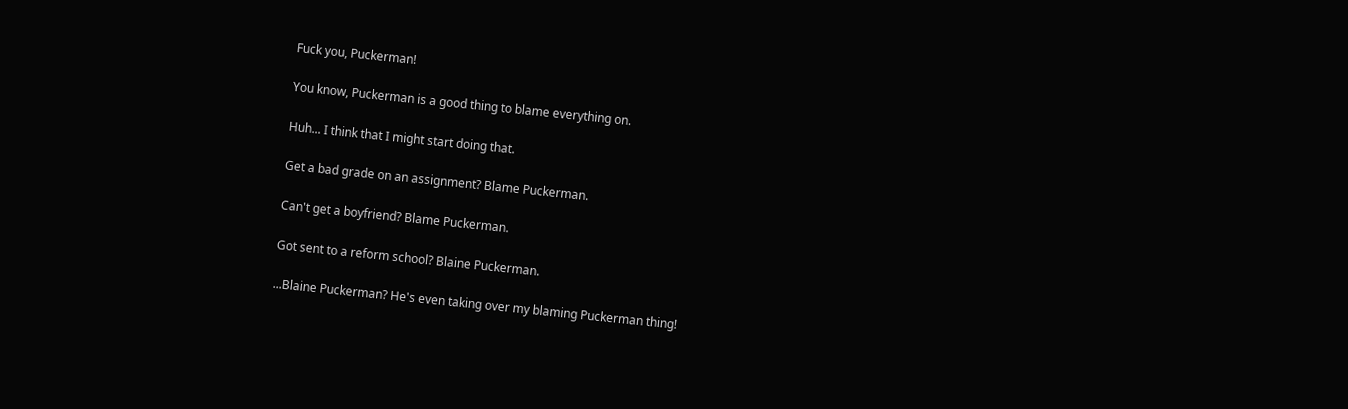Fuck you, Puckerman!

You know, Puckerman is a good thing to blame everything on.

Huh... I think that I might start doing that.

Get a bad grade on an assignment? Blame Puckerman.

Can't get a boyfriend? Blame Puckerman.

Got sent to a reform school? Blaine Puckerman.

...Blaine Puckerman? He's even taking over my blaming Puckerman thing!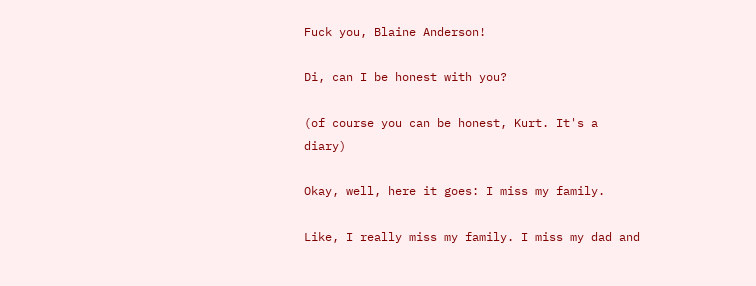Fuck you, Blaine Anderson!

Di, can I be honest with you?

(of course you can be honest, Kurt. It's a diary)

Okay, well, here it goes: I miss my family.

Like, I really miss my family. I miss my dad and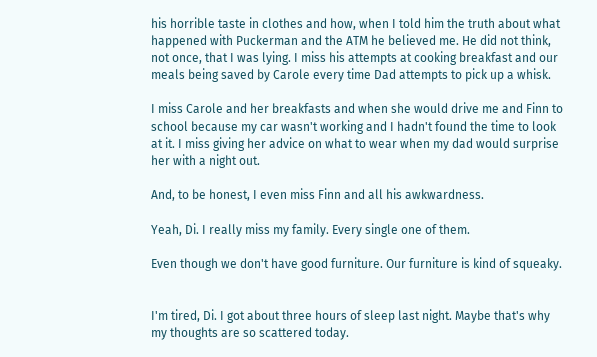his horrible taste in clothes and how, when I told him the truth about what happened with Puckerman and the ATM he believed me. He did not think, not once, that I was lying. I miss his attempts at cooking breakfast and our meals being saved by Carole every time Dad attempts to pick up a whisk.

I miss Carole and her breakfasts and when she would drive me and Finn to school because my car wasn't working and I hadn't found the time to look at it. I miss giving her advice on what to wear when my dad would surprise her with a night out.

And, to be honest, I even miss Finn and all his awkwardness.

Yeah, Di. I really miss my family. Every single one of them.

Even though we don't have good furniture. Our furniture is kind of squeaky.


I'm tired, Di. I got about three hours of sleep last night. Maybe that's why my thoughts are so scattered today.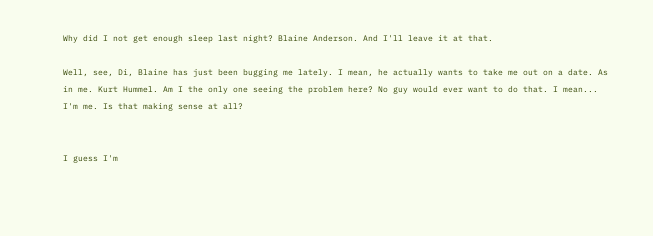Why did I not get enough sleep last night? Blaine Anderson. And I'll leave it at that.

Well, see, Di, Blaine has just been bugging me lately. I mean, he actually wants to take me out on a date. As in me. Kurt Hummel. Am I the only one seeing the problem here? No guy would ever want to do that. I mean... I'm me. Is that making sense at all?


I guess I'm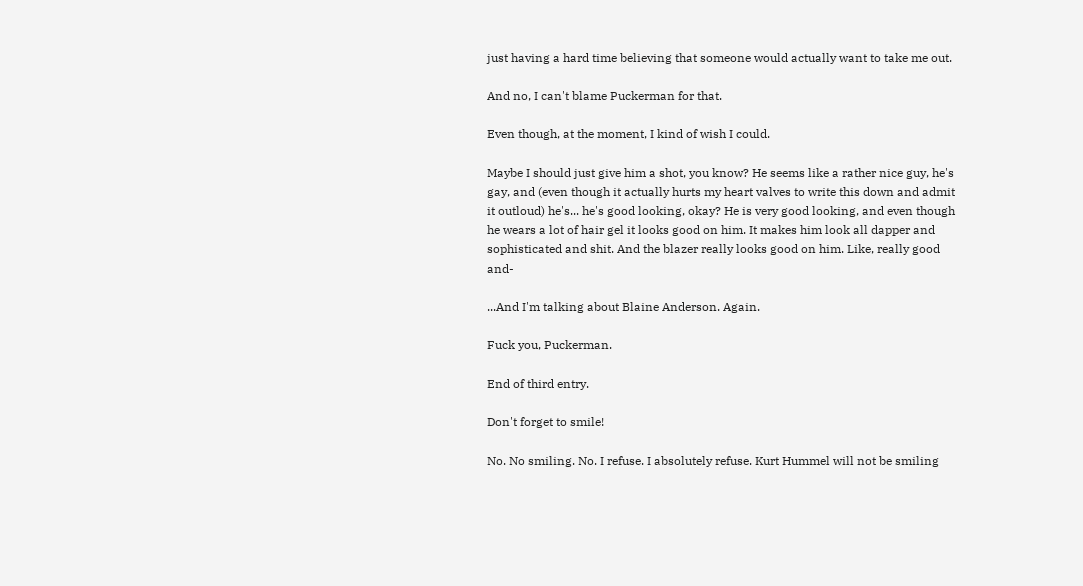just having a hard time believing that someone would actually want to take me out.

And no, I can't blame Puckerman for that.

Even though, at the moment, I kind of wish I could.

Maybe I should just give him a shot, you know? He seems like a rather nice guy, he's gay, and (even though it actually hurts my heart valves to write this down and admit it outloud) he's... he's good looking, okay? He is very good looking, and even though he wears a lot of hair gel it looks good on him. It makes him look all dapper and sophisticated and shit. And the blazer really looks good on him. Like, really good and-

...And I'm talking about Blaine Anderson. Again.

Fuck you, Puckerman.

End of third entry.

Don't forget to smile!

No. No smiling. No. I refuse. I absolutely refuse. Kurt Hummel will not be smiling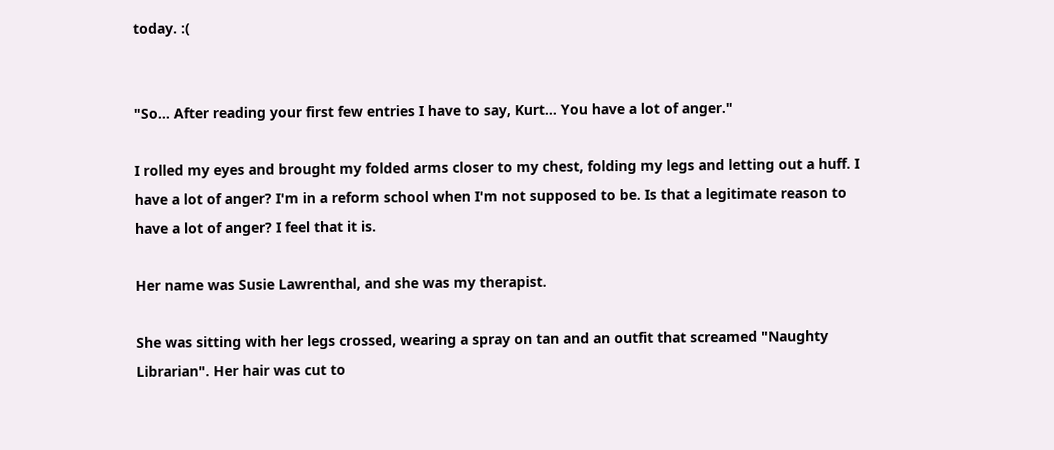today. :(


"So... After reading your first few entries I have to say, Kurt... You have a lot of anger."

I rolled my eyes and brought my folded arms closer to my chest, folding my legs and letting out a huff. I have a lot of anger? I'm in a reform school when I'm not supposed to be. Is that a legitimate reason to have a lot of anger? I feel that it is.

Her name was Susie Lawrenthal, and she was my therapist.

She was sitting with her legs crossed, wearing a spray on tan and an outfit that screamed "Naughty Librarian". Her hair was cut to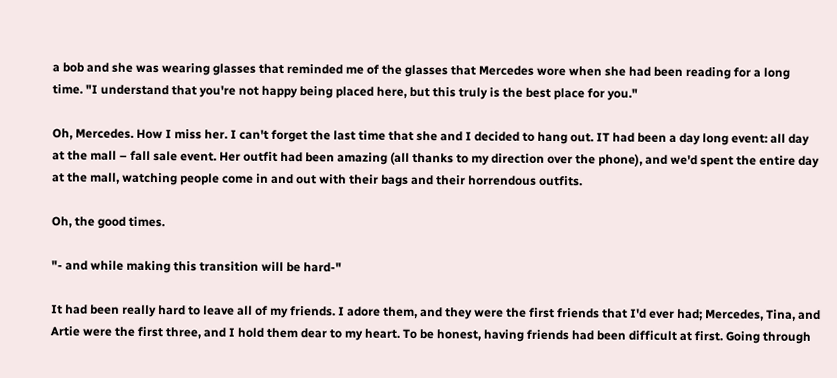a bob and she was wearing glasses that reminded me of the glasses that Mercedes wore when she had been reading for a long time. "I understand that you're not happy being placed here, but this truly is the best place for you."

Oh, Mercedes. How I miss her. I can't forget the last time that she and I decided to hang out. IT had been a day long event: all day at the mall – fall sale event. Her outfit had been amazing (all thanks to my direction over the phone), and we'd spent the entire day at the mall, watching people come in and out with their bags and their horrendous outfits.

Oh, the good times.

"- and while making this transition will be hard-"

It had been really hard to leave all of my friends. I adore them, and they were the first friends that I'd ever had; Mercedes, Tina, and Artie were the first three, and I hold them dear to my heart. To be honest, having friends had been difficult at first. Going through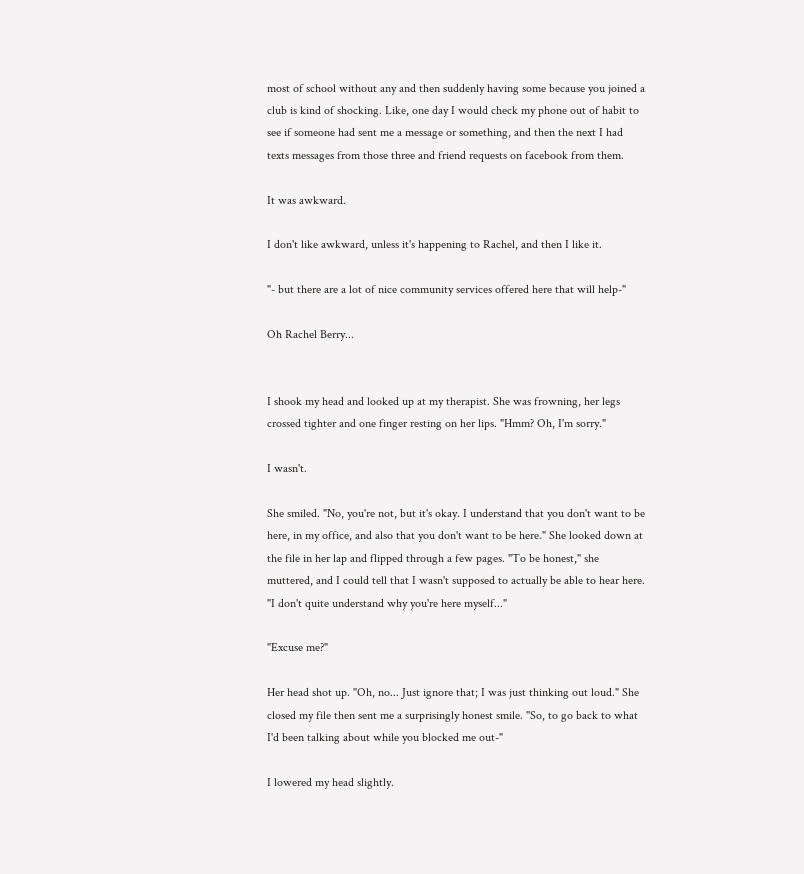most of school without any and then suddenly having some because you joined a club is kind of shocking. Like, one day I would check my phone out of habit to see if someone had sent me a message or something, and then the next I had texts messages from those three and friend requests on facebook from them.

It was awkward.

I don't like awkward, unless it's happening to Rachel, and then I like it.

"- but there are a lot of nice community services offered here that will help-"

Oh Rachel Berry...


I shook my head and looked up at my therapist. She was frowning, her legs crossed tighter and one finger resting on her lips. "Hmm? Oh, I'm sorry."

I wasn't.

She smiled. "No, you're not, but it's okay. I understand that you don't want to be here, in my office, and also that you don't want to be here." She looked down at the file in her lap and flipped through a few pages. "To be honest," she muttered, and I could tell that I wasn't supposed to actually be able to hear here. "I don't quite understand why you're here myself..."

"Excuse me?"

Her head shot up. "Oh, no... Just ignore that; I was just thinking out loud." She closed my file then sent me a surprisingly honest smile. "So, to go back to what I'd been talking about while you blocked me out-"

I lowered my head slightly.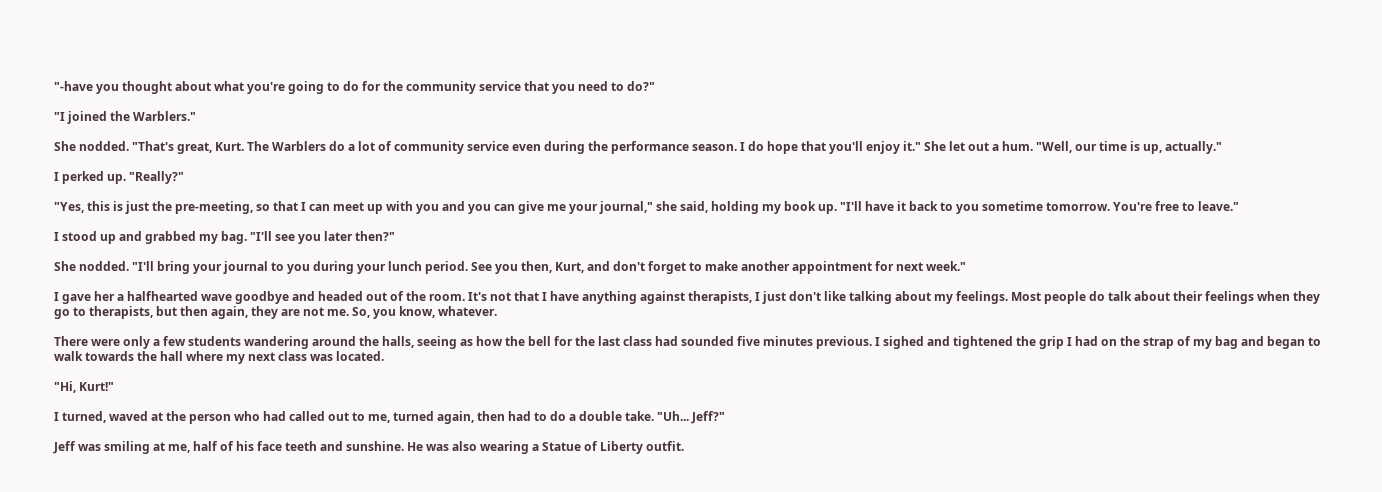"-have you thought about what you're going to do for the community service that you need to do?"

"I joined the Warblers."

She nodded. "That's great, Kurt. The Warblers do a lot of community service even during the performance season. I do hope that you'll enjoy it." She let out a hum. "Well, our time is up, actually."

I perked up. "Really?"

"Yes, this is just the pre-meeting, so that I can meet up with you and you can give me your journal," she said, holding my book up. "I'll have it back to you sometime tomorrow. You're free to leave."

I stood up and grabbed my bag. "I'll see you later then?"

She nodded. "I'll bring your journal to you during your lunch period. See you then, Kurt, and don't forget to make another appointment for next week."

I gave her a halfhearted wave goodbye and headed out of the room. It's not that I have anything against therapists, I just don't like talking about my feelings. Most people do talk about their feelings when they go to therapists, but then again, they are not me. So, you know, whatever.

There were only a few students wandering around the halls, seeing as how the bell for the last class had sounded five minutes previous. I sighed and tightened the grip I had on the strap of my bag and began to walk towards the hall where my next class was located.

"Hi, Kurt!"

I turned, waved at the person who had called out to me, turned again, then had to do a double take. "Uh... Jeff?"

Jeff was smiling at me, half of his face teeth and sunshine. He was also wearing a Statue of Liberty outfit.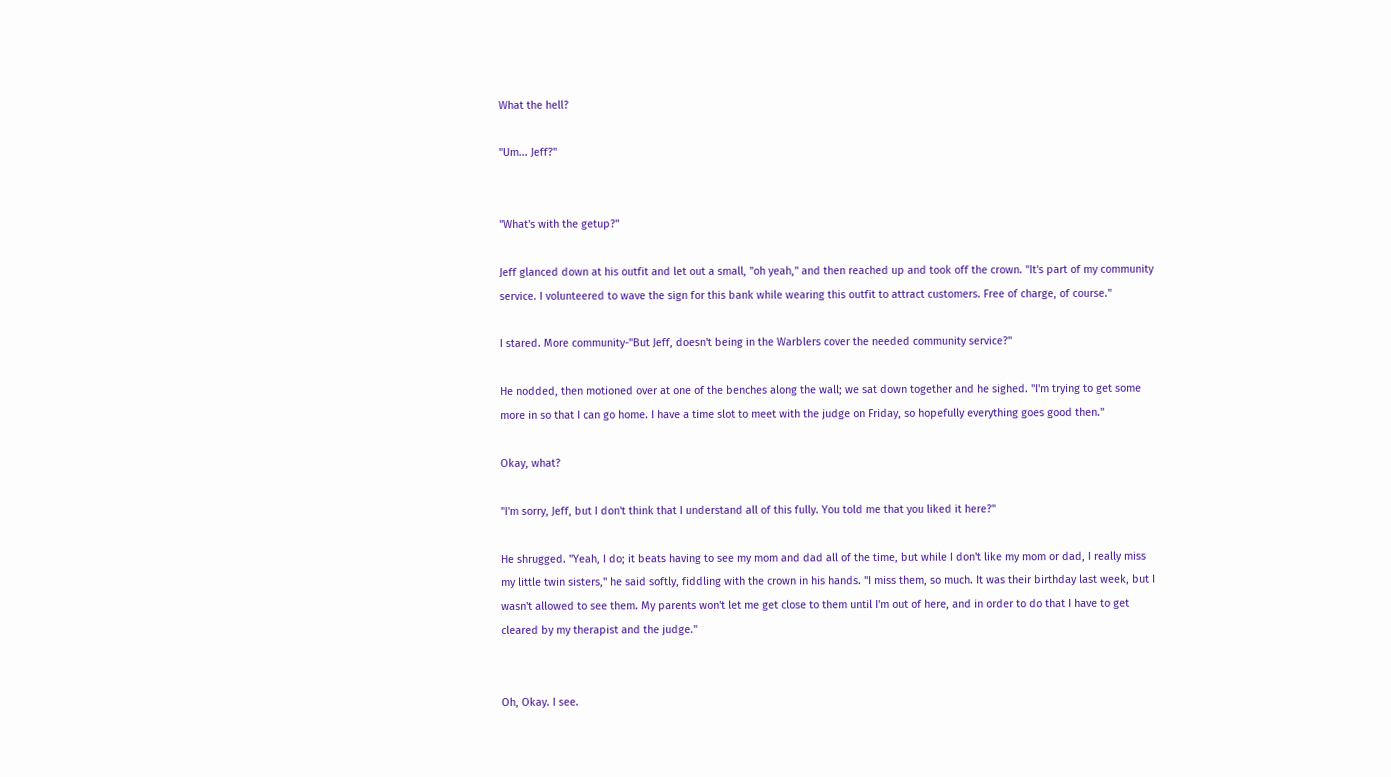What the hell?

"Um... Jeff?"


"What's with the getup?"

Jeff glanced down at his outfit and let out a small, "oh yeah," and then reached up and took off the crown. "It's part of my community service. I volunteered to wave the sign for this bank while wearing this outfit to attract customers. Free of charge, of course."

I stared. More community-"But Jeff, doesn't being in the Warblers cover the needed community service?"

He nodded, then motioned over at one of the benches along the wall; we sat down together and he sighed. "I'm trying to get some more in so that I can go home. I have a time slot to meet with the judge on Friday, so hopefully everything goes good then."

Okay, what?

"I'm sorry, Jeff, but I don't think that I understand all of this fully. You told me that you liked it here?"

He shrugged. "Yeah, I do; it beats having to see my mom and dad all of the time, but while I don't like my mom or dad, I really miss my little twin sisters," he said softly, fiddling with the crown in his hands. "I miss them, so much. It was their birthday last week, but I wasn't allowed to see them. My parents won't let me get close to them until I'm out of here, and in order to do that I have to get cleared by my therapist and the judge."


Oh, Okay. I see.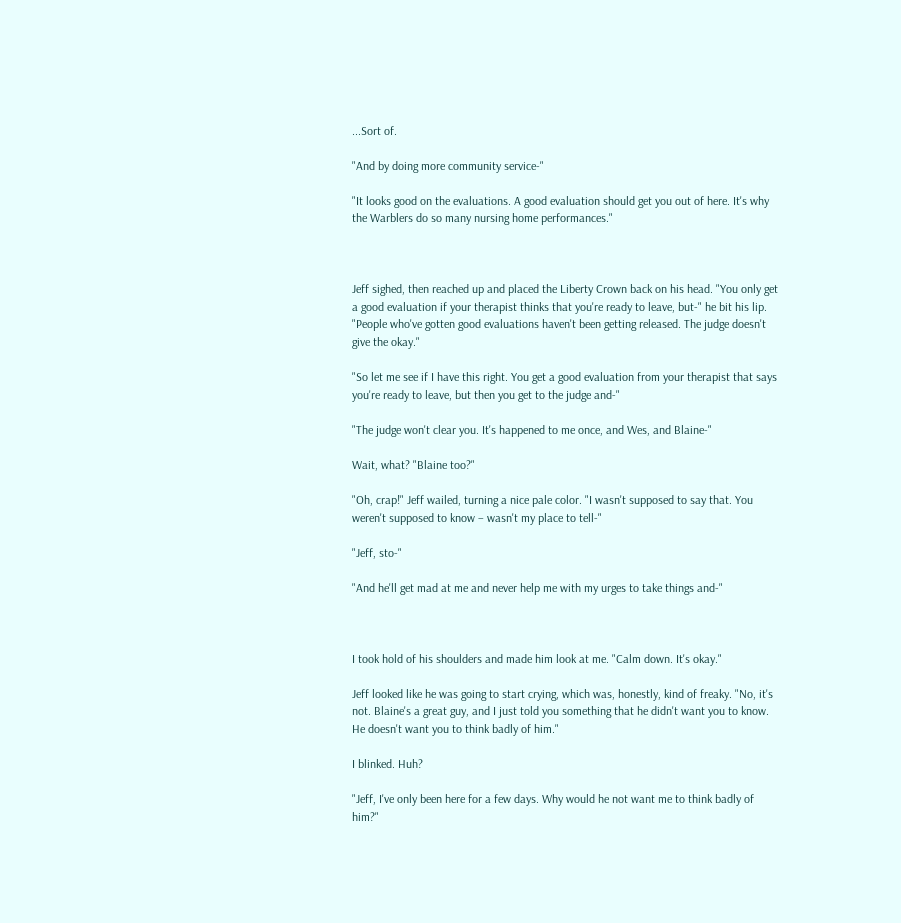...Sort of.

"And by doing more community service-"

"It looks good on the evaluations. A good evaluation should get you out of here. It's why the Warblers do so many nursing home performances."



Jeff sighed, then reached up and placed the Liberty Crown back on his head. "You only get a good evaluation if your therapist thinks that you're ready to leave, but-" he bit his lip. "People who've gotten good evaluations haven't been getting released. The judge doesn't give the okay."

"So let me see if I have this right. You get a good evaluation from your therapist that says you're ready to leave, but then you get to the judge and-"

"The judge won't clear you. It's happened to me once, and Wes, and Blaine-"

Wait, what? "Blaine too?"

"Oh, crap!" Jeff wailed, turning a nice pale color. "I wasn't supposed to say that. You weren't supposed to know – wasn't my place to tell-"

"Jeff, sto-"

"And he'll get mad at me and never help me with my urges to take things and-"



I took hold of his shoulders and made him look at me. "Calm down. It's okay."

Jeff looked like he was going to start crying, which was, honestly, kind of freaky. "No, it's not. Blaine's a great guy, and I just told you something that he didn't want you to know. He doesn't want you to think badly of him."

I blinked. Huh?

"Jeff, I've only been here for a few days. Why would he not want me to think badly of him?"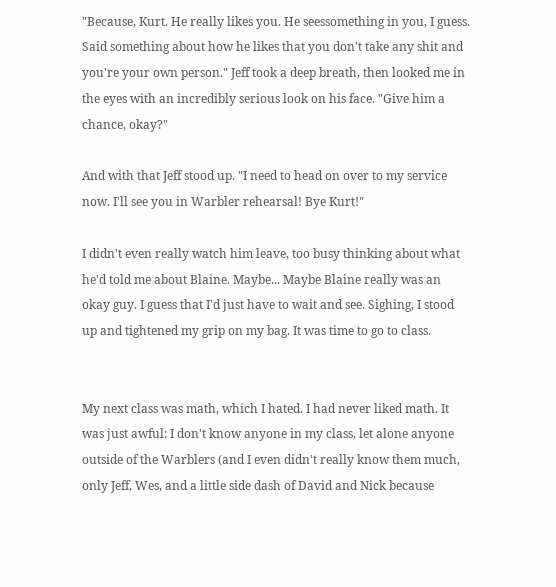"Because, Kurt. He really likes you. He seessomething in you, I guess. Said something about how he likes that you don't take any shit and you're your own person." Jeff took a deep breath, then looked me in the eyes with an incredibly serious look on his face. "Give him a chance, okay?"

And with that Jeff stood up. "I need to head on over to my service now. I'll see you in Warbler rehearsal! Bye Kurt!"

I didn't even really watch him leave, too busy thinking about what he'd told me about Blaine. Maybe... Maybe Blaine really was an okay guy. I guess that I'd just have to wait and see. Sighing, I stood up and tightened my grip on my bag. It was time to go to class.


My next class was math, which I hated. I had never liked math. It was just awful: I don't know anyone in my class, let alone anyone outside of the Warblers (and I even didn't really know them much, only Jeff, Wes, and a little side dash of David and Nick because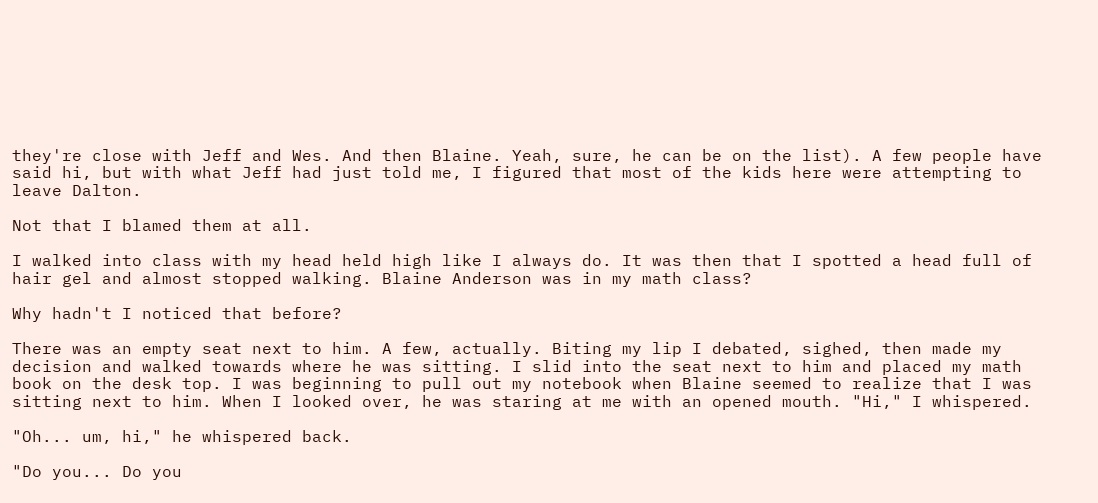they're close with Jeff and Wes. And then Blaine. Yeah, sure, he can be on the list). A few people have said hi, but with what Jeff had just told me, I figured that most of the kids here were attempting to leave Dalton.

Not that I blamed them at all.

I walked into class with my head held high like I always do. It was then that I spotted a head full of hair gel and almost stopped walking. Blaine Anderson was in my math class?

Why hadn't I noticed that before?

There was an empty seat next to him. A few, actually. Biting my lip I debated, sighed, then made my decision and walked towards where he was sitting. I slid into the seat next to him and placed my math book on the desk top. I was beginning to pull out my notebook when Blaine seemed to realize that I was sitting next to him. When I looked over, he was staring at me with an opened mouth. "Hi," I whispered.

"Oh... um, hi," he whispered back.

"Do you... Do you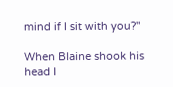mind if I sit with you?"

When Blaine shook his head I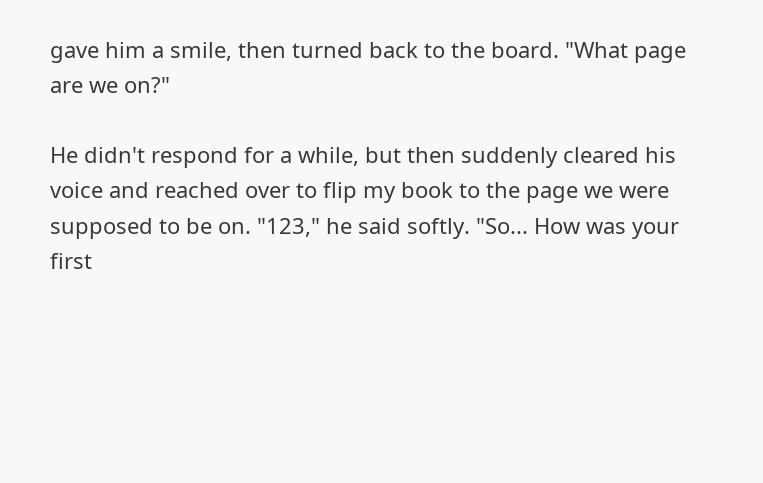gave him a smile, then turned back to the board. "What page are we on?"

He didn't respond for a while, but then suddenly cleared his voice and reached over to flip my book to the page we were supposed to be on. "123," he said softly. "So... How was your first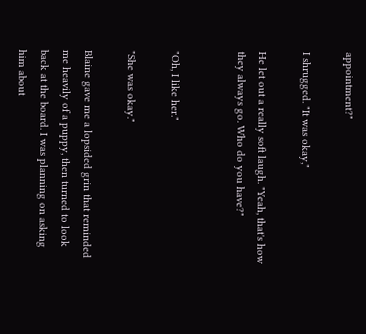appointment?"

I shrugged. "It was okay,"

He let out a really soft laugh. "Yeah, that's how they always go. Who do you have?"


"Oh, I like her."

"She was okay."

Blaine gave me a lopsided grin that reminded me heavily of a puppy, then turned to look back at the board. I was planning on asking him about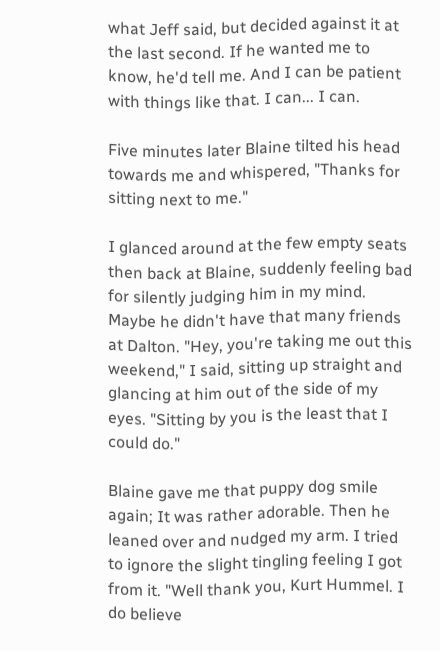what Jeff said, but decided against it at the last second. If he wanted me to know, he'd tell me. And I can be patient with things like that. I can... I can.

Five minutes later Blaine tilted his head towards me and whispered, "Thanks for sitting next to me."

I glanced around at the few empty seats then back at Blaine, suddenly feeling bad for silently judging him in my mind. Maybe he didn't have that many friends at Dalton. "Hey, you're taking me out this weekend," I said, sitting up straight and glancing at him out of the side of my eyes. "Sitting by you is the least that I could do."

Blaine gave me that puppy dog smile again; It was rather adorable. Then he leaned over and nudged my arm. I tried to ignore the slight tingling feeling I got from it. "Well thank you, Kurt Hummel. I do believe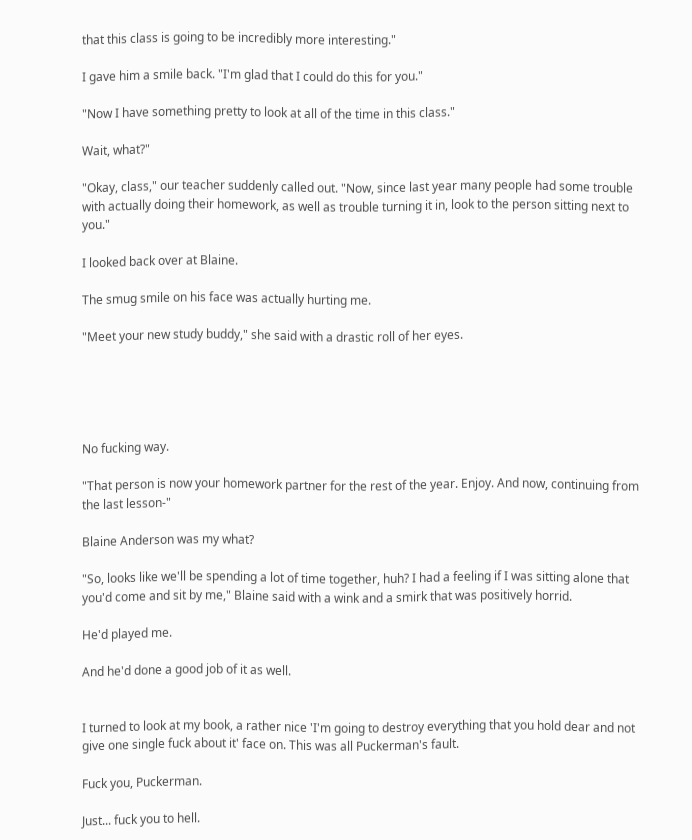that this class is going to be incredibly more interesting."

I gave him a smile back. "I'm glad that I could do this for you."

"Now I have something pretty to look at all of the time in this class."

Wait, what?"

"Okay, class," our teacher suddenly called out. "Now, since last year many people had some trouble with actually doing their homework, as well as trouble turning it in, look to the person sitting next to you."

I looked back over at Blaine.

The smug smile on his face was actually hurting me.

"Meet your new study buddy," she said with a drastic roll of her eyes.





No fucking way.

"That person is now your homework partner for the rest of the year. Enjoy. And now, continuing from the last lesson-"

Blaine Anderson was my what?

"So, looks like we'll be spending a lot of time together, huh? I had a feeling if I was sitting alone that you'd come and sit by me," Blaine said with a wink and a smirk that was positively horrid.

He'd played me.

And he'd done a good job of it as well.


I turned to look at my book, a rather nice 'I'm going to destroy everything that you hold dear and not give one single fuck about it' face on. This was all Puckerman's fault.

Fuck you, Puckerman.

Just... fuck you to hell.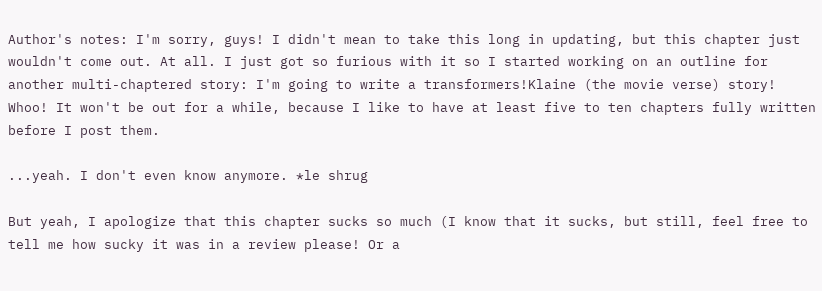Author's notes: I'm sorry, guys! I didn't mean to take this long in updating, but this chapter just wouldn't come out. At all. I just got so furious with it so I started working on an outline for another multi-chaptered story: I'm going to write a transformers!Klaine (the movie verse) story! Whoo! It won't be out for a while, because I like to have at least five to ten chapters fully written before I post them.

...yeah. I don't even know anymore. *le shrug

But yeah, I apologize that this chapter sucks so much (I know that it sucks, but still, feel free to tell me how sucky it was in a review please! Or a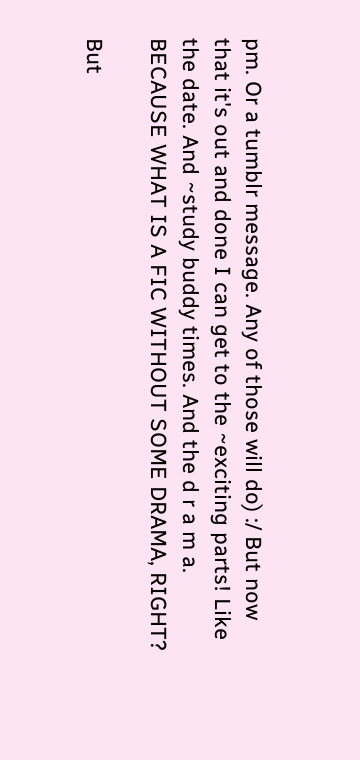pm. Or a tumblr message. Any of those will do) :/ But now that it's out and done I can get to the ~exciting parts! Like the date. And ~study buddy times. And the d r a m a. BECAUSE WHAT IS A FIC WITHOUT SOME DRAMA, RIGHT?

But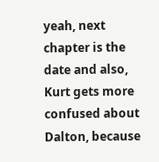yeah, next chapter is the date and also, Kurt gets more confused about Dalton, because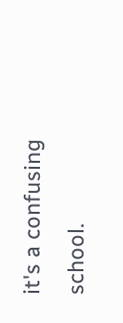it's a confusing school.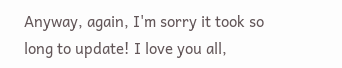Anyway, again, I'm sorry it took so long to update! I love you all,